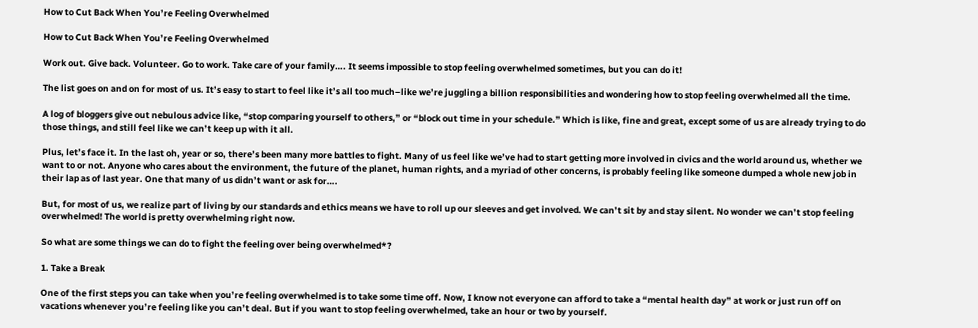How to Cut Back When You’re Feeling Overwhelmed

How to Cut Back When You’re Feeling Overwhelmed

Work out. Give back. Volunteer. Go to work. Take care of your family…. It seems impossible to stop feeling overwhelmed sometimes, but you can do it!

The list goes on and on for most of us. It’s easy to start to feel like it’s all too much–like we’re juggling a billion responsibilities and wondering how to stop feeling overwhelmed all the time.

A log of bloggers give out nebulous advice like, “stop comparing yourself to others,” or “block out time in your schedule.” Which is like, fine and great, except some of us are already trying to do those things, and still feel like we can’t keep up with it all.

Plus, let’s face it. In the last oh, year or so, there’s been many more battles to fight. Many of us feel like we’ve had to start getting more involved in civics and the world around us, whether we want to or not. Anyone who cares about the environment, the future of the planet, human rights, and a myriad of other concerns, is probably feeling like someone dumped a whole new job in their lap as of last year. One that many of us didn’t want or ask for….

But, for most of us, we realize part of living by our standards and ethics means we have to roll up our sleeves and get involved. We can’t sit by and stay silent. No wonder we can’t stop feeling overwhelmed! The world is pretty overwhelming right now.

So what are some things we can do to fight the feeling over being overwhelmed*?

1. Take a Break

One of the first steps you can take when you’re feeling overwhelmed is to take some time off. Now, I know not everyone can afford to take a “mental health day” at work or just run off on vacations whenever you’re feeling like you can’t deal. But if you want to stop feeling overwhelmed, take an hour or two by yourself.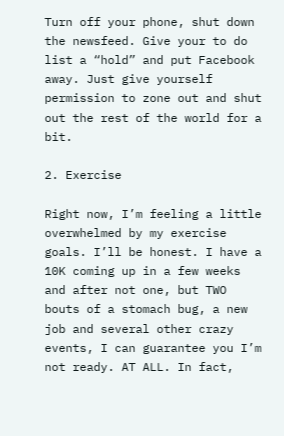Turn off your phone, shut down the newsfeed. Give your to do list a “hold” and put Facebook away. Just give yourself permission to zone out and shut out the rest of the world for a bit.

2. Exercise

Right now, I’m feeling a little overwhelmed by my exercise goals. I’ll be honest. I have a 10K coming up in a few weeks and after not one, but TWO bouts of a stomach bug, a new job and several other crazy events, I can guarantee you I’m not ready. AT ALL. In fact,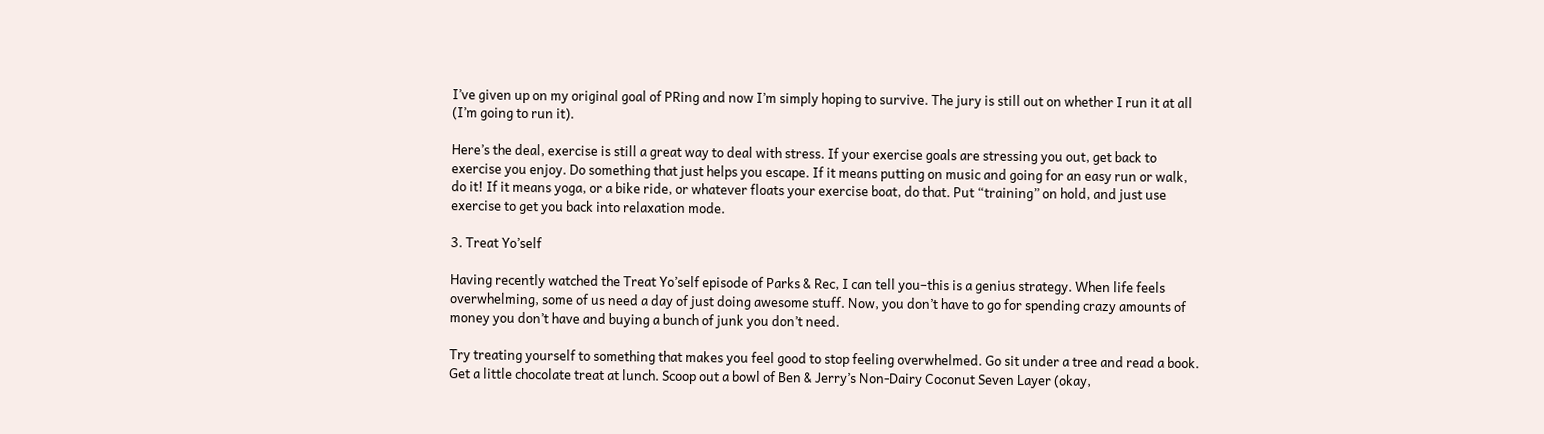I’ve given up on my original goal of PRing and now I’m simply hoping to survive. The jury is still out on whether I run it at all (I’m going to run it).

Here’s the deal, exercise is still a great way to deal with stress. If your exercise goals are stressing you out, get back to exercise you enjoy. Do something that just helps you escape. If it means putting on music and going for an easy run or walk, do it! If it means yoga, or a bike ride, or whatever floats your exercise boat, do that. Put “training” on hold, and just use exercise to get you back into relaxation mode.

3. Treat Yo’self

Having recently watched the Treat Yo’self episode of Parks & Rec, I can tell you–this is a genius strategy. When life feels overwhelming, some of us need a day of just doing awesome stuff. Now, you don’t have to go for spending crazy amounts of money you don’t have and buying a bunch of junk you don’t need.

Try treating yourself to something that makes you feel good to stop feeling overwhelmed. Go sit under a tree and read a book. Get a little chocolate treat at lunch. Scoop out a bowl of Ben & Jerry’s Non-Dairy Coconut Seven Layer (okay,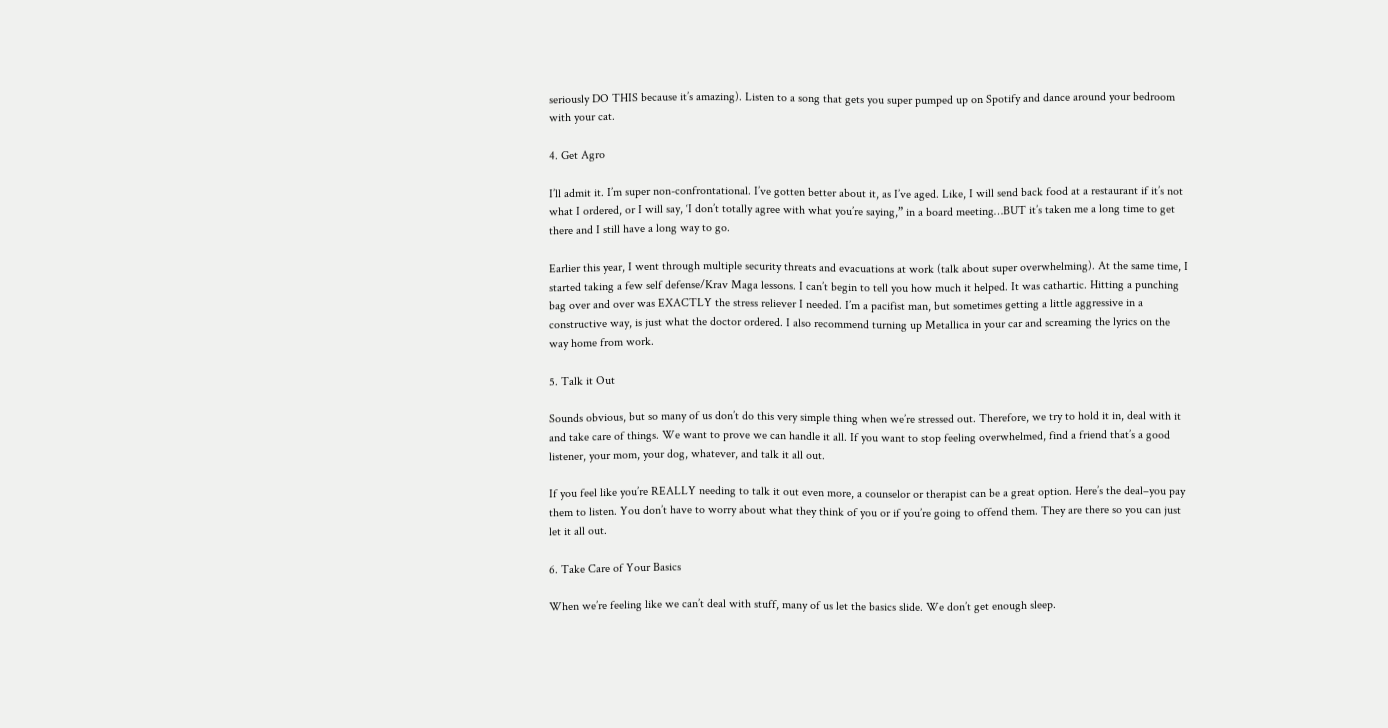seriously DO THIS because it’s amazing). Listen to a song that gets you super pumped up on Spotify and dance around your bedroom with your cat.

4. Get Agro

I’ll admit it. I’m super non-confrontational. I’ve gotten better about it, as I’ve aged. Like, I will send back food at a restaurant if it’s not what I ordered, or I will say, ‘I don’t totally agree with what you’re saying,” in a board meeting…BUT it’s taken me a long time to get there and I still have a long way to go.

Earlier this year, I went through multiple security threats and evacuations at work (talk about super overwhelming). At the same time, I started taking a few self defense/Krav Maga lessons. I can’t begin to tell you how much it helped. It was cathartic. Hitting a punching bag over and over was EXACTLY the stress reliever I needed. I’m a pacifist man, but sometimes getting a little aggressive in a constructive way, is just what the doctor ordered. I also recommend turning up Metallica in your car and screaming the lyrics on the way home from work.

5. Talk it Out

Sounds obvious, but so many of us don’t do this very simple thing when we’re stressed out. Therefore, we try to hold it in, deal with it and take care of things. We want to prove we can handle it all. If you want to stop feeling overwhelmed, find a friend that’s a good listener, your mom, your dog, whatever, and talk it all out.

If you feel like you’re REALLY needing to talk it out even more, a counselor or therapist can be a great option. Here’s the deal–you pay them to listen. You don’t have to worry about what they think of you or if you’re going to offend them. They are there so you can just let it all out.

6. Take Care of Your Basics

When we’re feeling like we can’t deal with stuff, many of us let the basics slide. We don’t get enough sleep.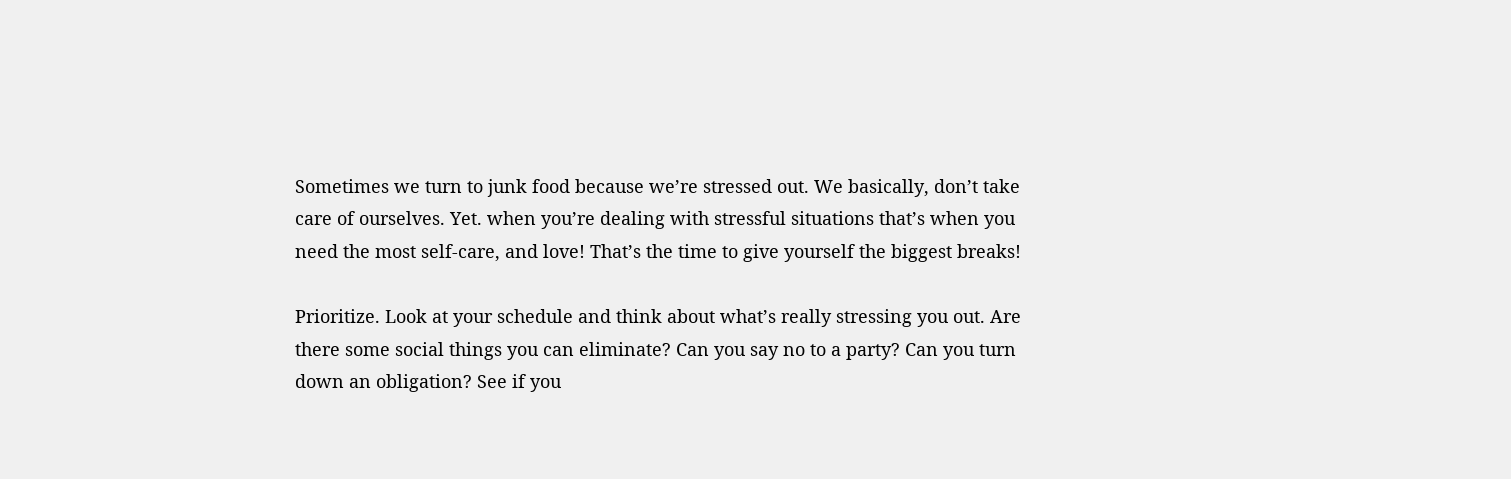Sometimes we turn to junk food because we’re stressed out. We basically, don’t take care of ourselves. Yet. when you’re dealing with stressful situations that’s when you need the most self-care, and love! That’s the time to give yourself the biggest breaks!

Prioritize. Look at your schedule and think about what’s really stressing you out. Are there some social things you can eliminate? Can you say no to a party? Can you turn down an obligation? See if you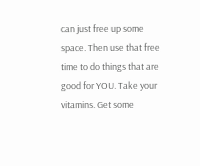can just free up some space. Then use that free time to do things that are good for YOU. Take your vitamins. Get some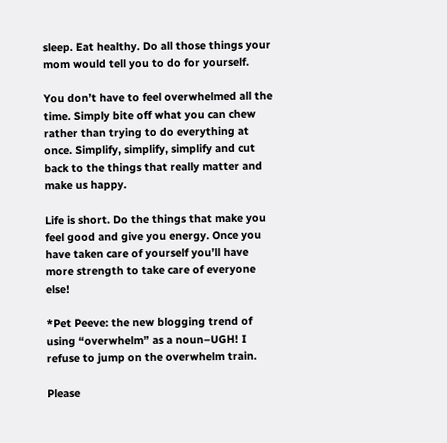sleep. Eat healthy. Do all those things your mom would tell you to do for yourself.

You don’t have to feel overwhelmed all the time. Simply bite off what you can chew rather than trying to do everything at once. Simplify, simplify, simplify and cut back to the things that really matter and make us happy.

Life is short. Do the things that make you feel good and give you energy. Once you have taken care of yourself you’ll have more strength to take care of everyone else!

*Pet Peeve: the new blogging trend of using “overwhelm” as a noun–UGH! I refuse to jump on the overwhelm train.

Please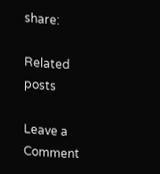share:

Related posts

Leave a Comment